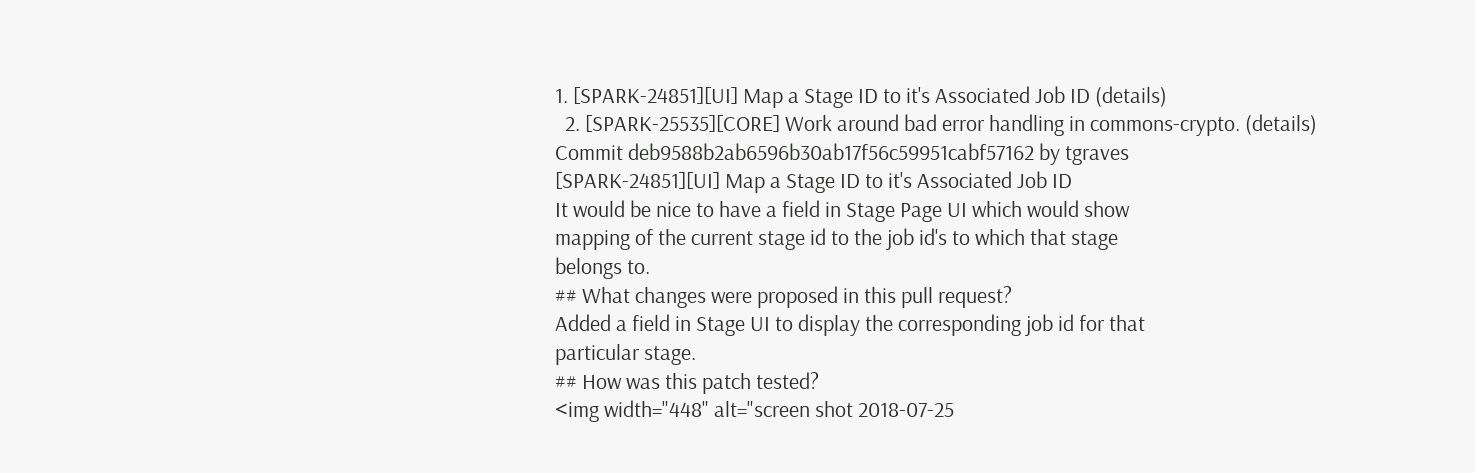1. [SPARK-24851][UI] Map a Stage ID to it's Associated Job ID (details)
  2. [SPARK-25535][CORE] Work around bad error handling in commons-crypto. (details)
Commit deb9588b2ab6596b30ab17f56c59951cabf57162 by tgraves
[SPARK-24851][UI] Map a Stage ID to it's Associated Job ID
It would be nice to have a field in Stage Page UI which would show
mapping of the current stage id to the job id's to which that stage
belongs to.
## What changes were proposed in this pull request?
Added a field in Stage UI to display the corresponding job id for that
particular stage.
## How was this patch tested?
<img width="448" alt="screen shot 2018-07-25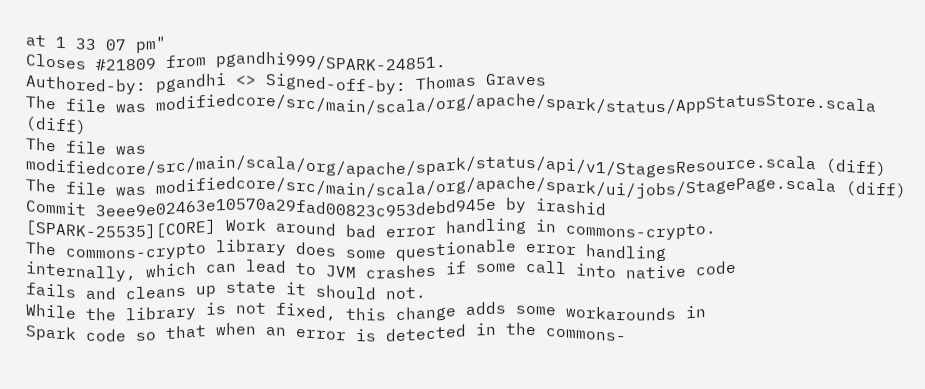at 1 33 07 pm"
Closes #21809 from pgandhi999/SPARK-24851.
Authored-by: pgandhi <> Signed-off-by: Thomas Graves
The file was modifiedcore/src/main/scala/org/apache/spark/status/AppStatusStore.scala (diff)
The file was modifiedcore/src/main/scala/org/apache/spark/status/api/v1/StagesResource.scala (diff)
The file was modifiedcore/src/main/scala/org/apache/spark/ui/jobs/StagePage.scala (diff)
Commit 3eee9e02463e10570a29fad00823c953debd945e by irashid
[SPARK-25535][CORE] Work around bad error handling in commons-crypto.
The commons-crypto library does some questionable error handling
internally, which can lead to JVM crashes if some call into native code
fails and cleans up state it should not.
While the library is not fixed, this change adds some workarounds in
Spark code so that when an error is detected in the commons-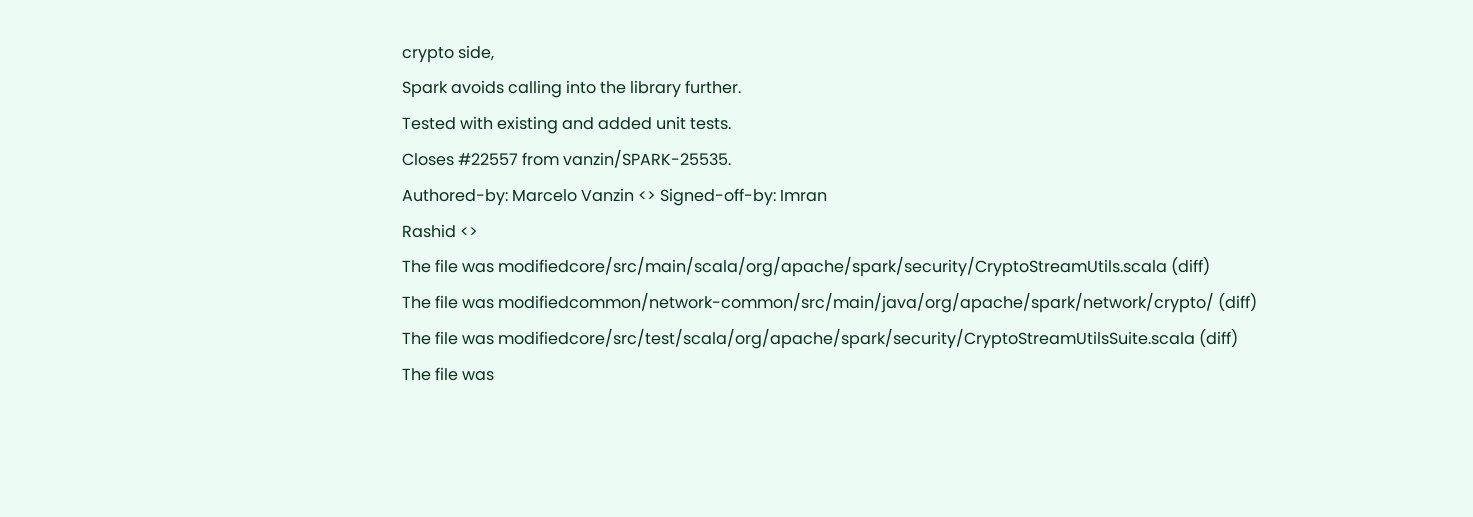crypto side,
Spark avoids calling into the library further.
Tested with existing and added unit tests.
Closes #22557 from vanzin/SPARK-25535.
Authored-by: Marcelo Vanzin <> Signed-off-by: Imran
Rashid <>
The file was modifiedcore/src/main/scala/org/apache/spark/security/CryptoStreamUtils.scala (diff)
The file was modifiedcommon/network-common/src/main/java/org/apache/spark/network/crypto/ (diff)
The file was modifiedcore/src/test/scala/org/apache/spark/security/CryptoStreamUtilsSuite.scala (diff)
The file was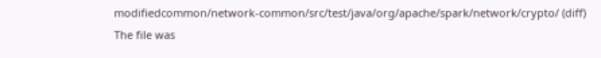modifiedcommon/network-common/src/test/java/org/apache/spark/network/crypto/ (diff)
The file was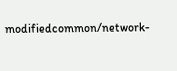modifiedcommon/network-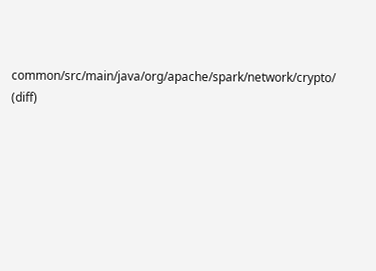common/src/main/java/org/apache/spark/network/crypto/ (diff)